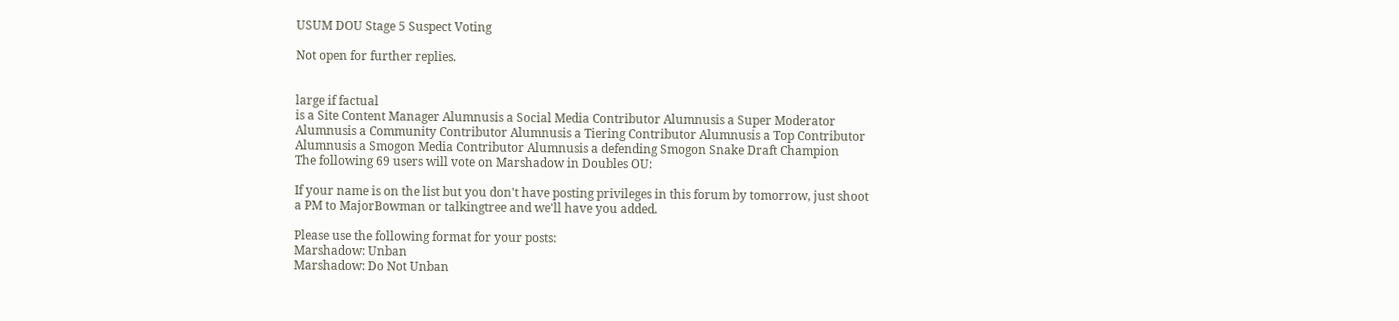USUM DOU Stage 5 Suspect Voting

Not open for further replies.


large if factual
is a Site Content Manager Alumnusis a Social Media Contributor Alumnusis a Super Moderator Alumnusis a Community Contributor Alumnusis a Tiering Contributor Alumnusis a Top Contributor Alumnusis a Smogon Media Contributor Alumnusis a defending Smogon Snake Draft Champion
The following 69 users will vote on Marshadow in Doubles OU:

If your name is on the list but you don't have posting privileges in this forum by tomorrow, just shoot a PM to MajorBowman or talkingtree and we'll have you added.

Please use the following format for your posts:
Marshadow: Unban
Marshadow: Do Not Unban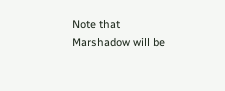Note that Marshadow will be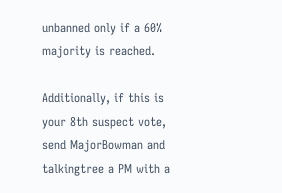unbanned only if a 60% majority is reached.

Additionally, if this is your 8th suspect vote, send MajorBowman and talkingtree a PM with a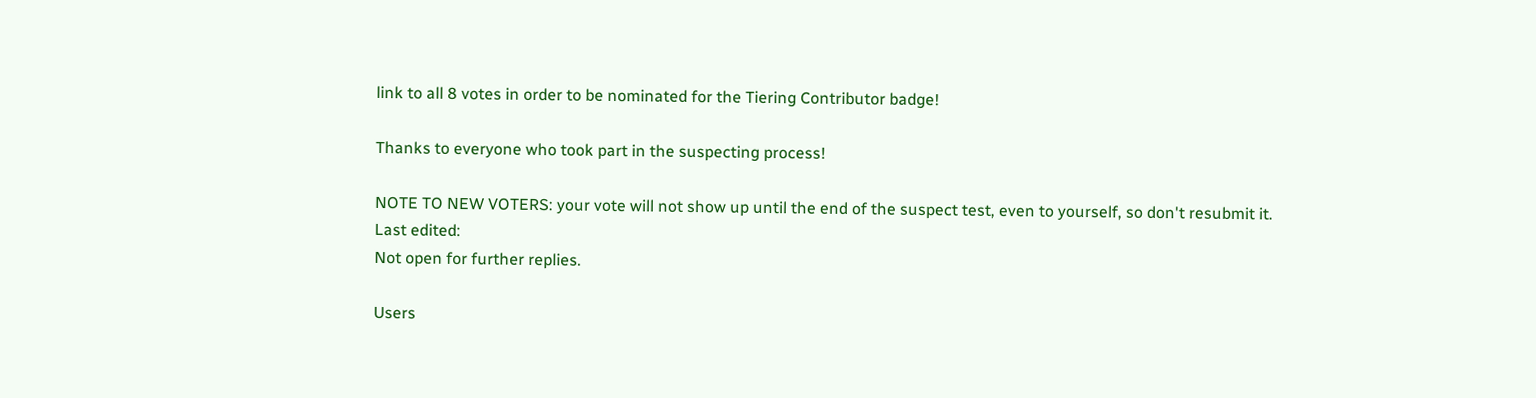link to all 8 votes in order to be nominated for the Tiering Contributor badge!

Thanks to everyone who took part in the suspecting process!

NOTE TO NEW VOTERS: your vote will not show up until the end of the suspect test, even to yourself, so don't resubmit it.
Last edited:
Not open for further replies.

Users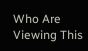Who Are Viewing This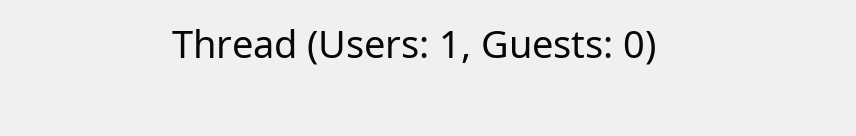Thread (Users: 1, Guests: 0)